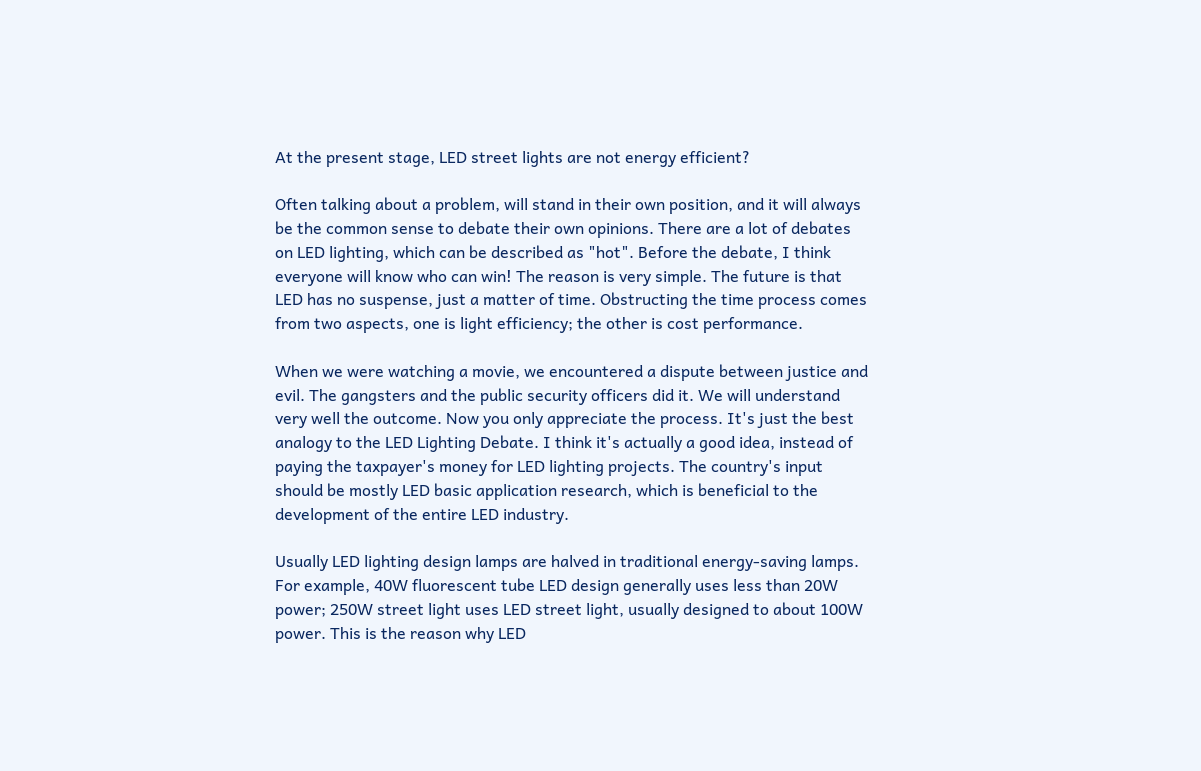At the present stage, LED street lights are not energy efficient?

Often talking about a problem, will stand in their own position, and it will always be the common sense to debate their own opinions. There are a lot of debates on LED lighting, which can be described as "hot". Before the debate, I think everyone will know who can win! The reason is very simple. The future is that LED has no suspense, just a matter of time. Obstructing the time process comes from two aspects, one is light efficiency; the other is cost performance.

When we were watching a movie, we encountered a dispute between justice and evil. The gangsters and the public security officers did it. We will understand very well the outcome. Now you only appreciate the process. It's just the best analogy to the LED Lighting Debate. I think it's actually a good idea, instead of paying the taxpayer's money for LED lighting projects. The country's input should be mostly LED basic application research, which is beneficial to the development of the entire LED industry.

Usually LED lighting design lamps are halved in traditional energy-saving lamps. For example, 40W fluorescent tube LED design generally uses less than 20W power; 250W street light uses LED street light, usually designed to about 100W power. This is the reason why LED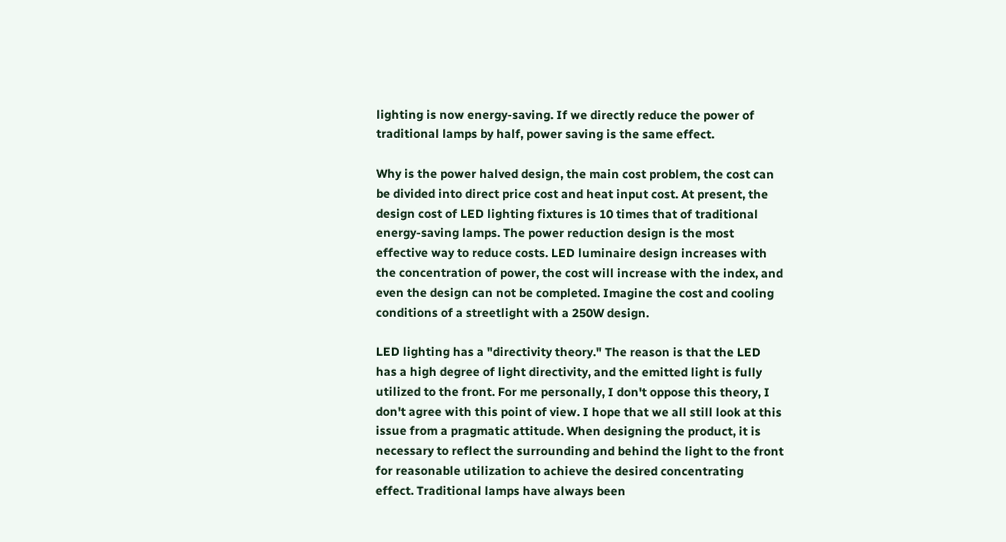lighting is now energy-saving. If we directly reduce the power of traditional lamps by half, power saving is the same effect.

Why is the power halved design, the main cost problem, the cost can be divided into direct price cost and heat input cost. At present, the design cost of LED lighting fixtures is 10 times that of traditional energy-saving lamps. The power reduction design is the most effective way to reduce costs. LED luminaire design increases with the concentration of power, the cost will increase with the index, and even the design can not be completed. Imagine the cost and cooling conditions of a streetlight with a 250W design.

LED lighting has a "directivity theory." The reason is that the LED has a high degree of light directivity, and the emitted light is fully utilized to the front. For me personally, I don't oppose this theory, I don't agree with this point of view. I hope that we all still look at this issue from a pragmatic attitude. When designing the product, it is necessary to reflect the surrounding and behind the light to the front for reasonable utilization to achieve the desired concentrating effect. Traditional lamps have always been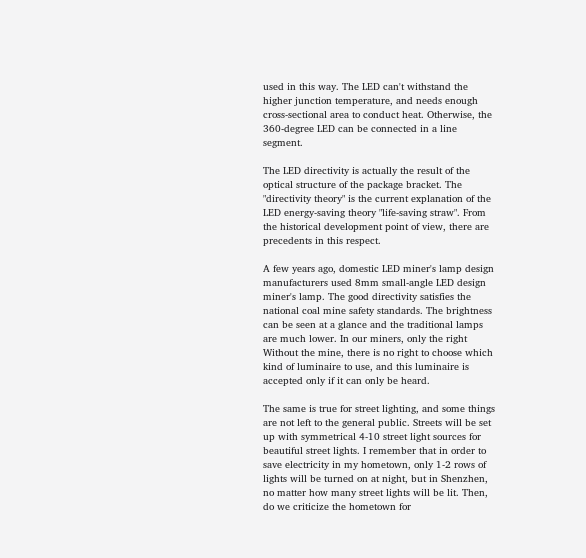used in this way. The LED can't withstand the higher junction temperature, and needs enough cross-sectional area to conduct heat. Otherwise, the 360-degree LED can be connected in a line segment.

The LED directivity is actually the result of the optical structure of the package bracket. The "directivity theory" is the current explanation of the LED energy-saving theory "life-saving straw". From the historical development point of view, there are precedents in this respect.

A few years ago, domestic LED miner's lamp design manufacturers used 8mm small-angle LED design miner's lamp. The good directivity satisfies the national coal mine safety standards. The brightness can be seen at a glance and the traditional lamps are much lower. In our miners, only the right Without the mine, there is no right to choose which kind of luminaire to use, and this luminaire is accepted only if it can only be heard.

The same is true for street lighting, and some things are not left to the general public. Streets will be set up with symmetrical 4-10 street light sources for beautiful street lights. I remember that in order to save electricity in my hometown, only 1-2 rows of lights will be turned on at night, but in Shenzhen, no matter how many street lights will be lit. Then, do we criticize the hometown for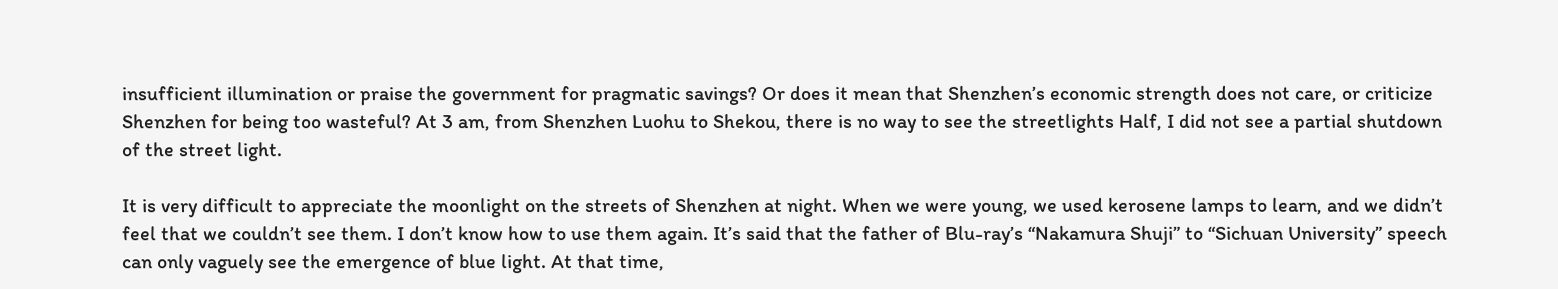insufficient illumination or praise the government for pragmatic savings? Or does it mean that Shenzhen’s economic strength does not care, or criticize Shenzhen for being too wasteful? At 3 am, from Shenzhen Luohu to Shekou, there is no way to see the streetlights Half, I did not see a partial shutdown of the street light.

It is very difficult to appreciate the moonlight on the streets of Shenzhen at night. When we were young, we used kerosene lamps to learn, and we didn’t feel that we couldn’t see them. I don’t know how to use them again. It’s said that the father of Blu-ray’s “Nakamura Shuji” to “Sichuan University” speech can only vaguely see the emergence of blue light. At that time,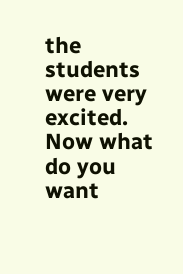the students were very excited. Now what do you want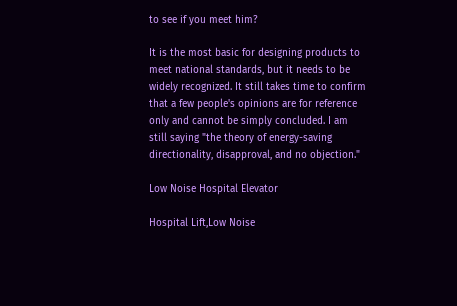to see if you meet him?

It is the most basic for designing products to meet national standards, but it needs to be widely recognized. It still takes time to confirm that a few people's opinions are for reference only and cannot be simply concluded. I am still saying "the theory of energy-saving directionality, disapproval, and no objection."

Low Noise Hospital Elevator

Hospital Lift,Low Noise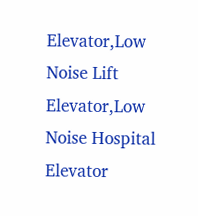Elevator,Low Noise Lift Elevator,Low Noise Hospital Elevator